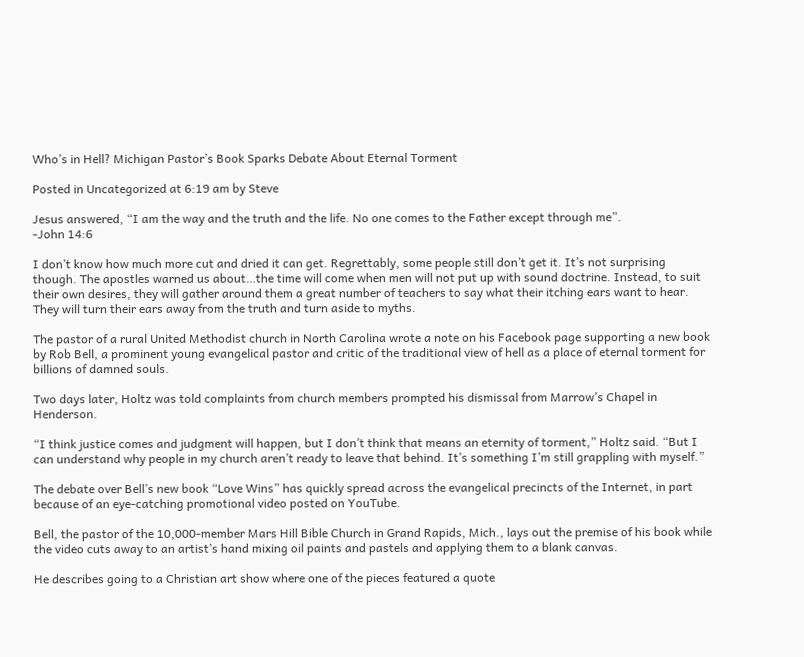Who’s in Hell? Michigan Pastor’s Book Sparks Debate About Eternal Torment

Posted in Uncategorized at 6:19 am by Steve

Jesus answered, “I am the way and the truth and the life. No one comes to the Father except through me”.
-John 14:6

I don’t know how much more cut and dried it can get. Regrettably, some people still don’t get it. It’s not surprising though. The apostles warned us about…the time will come when men will not put up with sound doctrine. Instead, to suit their own desires, they will gather around them a great number of teachers to say what their itching ears want to hear. They will turn their ears away from the truth and turn aside to myths.

The pastor of a rural United Methodist church in North Carolina wrote a note on his Facebook page supporting a new book by Rob Bell, a prominent young evangelical pastor and critic of the traditional view of hell as a place of eternal torment for billions of damned souls.

Two days later, Holtz was told complaints from church members prompted his dismissal from Marrow’s Chapel in Henderson.

“I think justice comes and judgment will happen, but I don’t think that means an eternity of torment,” Holtz said. “But I can understand why people in my church aren’t ready to leave that behind. It’s something I’m still grappling with myself.”

The debate over Bell’s new book “Love Wins” has quickly spread across the evangelical precincts of the Internet, in part because of an eye-catching promotional video posted on YouTube.

Bell, the pastor of the 10,000-member Mars Hill Bible Church in Grand Rapids, Mich., lays out the premise of his book while the video cuts away to an artist’s hand mixing oil paints and pastels and applying them to a blank canvas.

He describes going to a Christian art show where one of the pieces featured a quote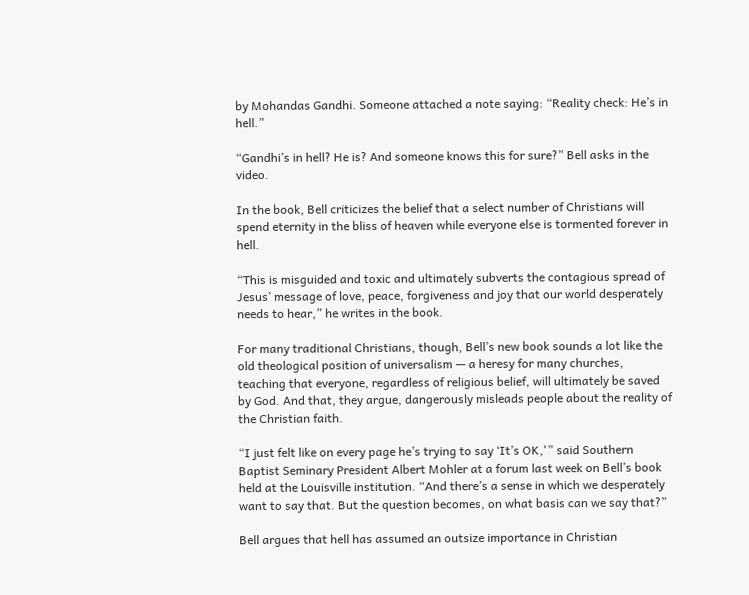by Mohandas Gandhi. Someone attached a note saying: “Reality check: He’s in hell.”

“Gandhi’s in hell? He is? And someone knows this for sure?” Bell asks in the video.

In the book, Bell criticizes the belief that a select number of Christians will spend eternity in the bliss of heaven while everyone else is tormented forever in hell.

“This is misguided and toxic and ultimately subverts the contagious spread of Jesus’ message of love, peace, forgiveness and joy that our world desperately needs to hear,” he writes in the book.

For many traditional Christians, though, Bell’s new book sounds a lot like the old theological position of universalism — a heresy for many churches, teaching that everyone, regardless of religious belief, will ultimately be saved by God. And that, they argue, dangerously misleads people about the reality of the Christian faith.

“I just felt like on every page he’s trying to say ‘It’s OK,'” said Southern Baptist Seminary President Albert Mohler at a forum last week on Bell’s book held at the Louisville institution. “And there’s a sense in which we desperately want to say that. But the question becomes, on what basis can we say that?”

Bell argues that hell has assumed an outsize importance in Christian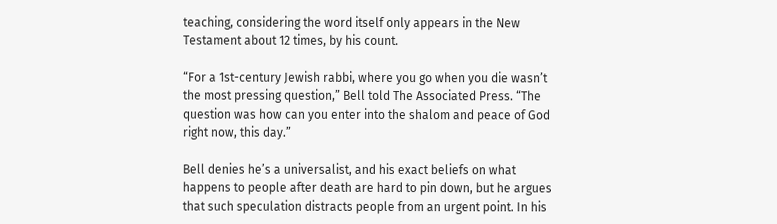teaching, considering the word itself only appears in the New Testament about 12 times, by his count.

“For a 1st-century Jewish rabbi, where you go when you die wasn’t the most pressing question,” Bell told The Associated Press. “The question was how can you enter into the shalom and peace of God right now, this day.”

Bell denies he’s a universalist, and his exact beliefs on what happens to people after death are hard to pin down, but he argues that such speculation distracts people from an urgent point. In his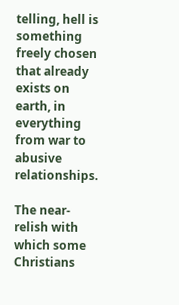telling, hell is something freely chosen that already exists on earth, in everything from war to abusive relationships.

The near-relish with which some Christians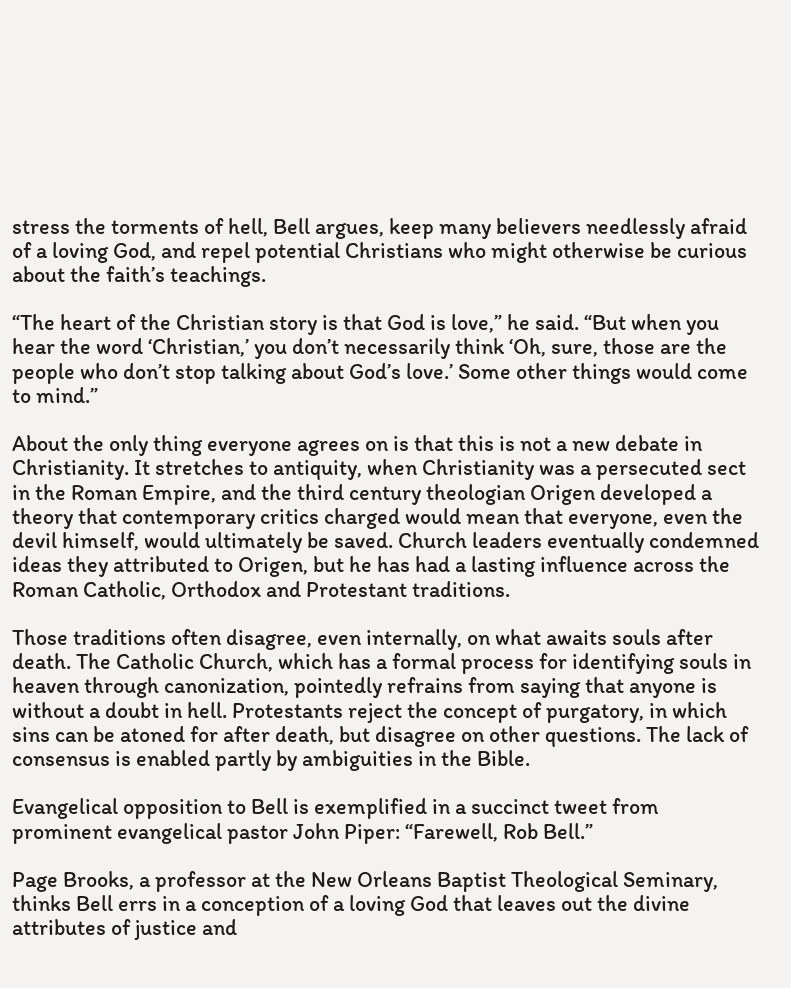stress the torments of hell, Bell argues, keep many believers needlessly afraid of a loving God, and repel potential Christians who might otherwise be curious about the faith’s teachings.

“The heart of the Christian story is that God is love,” he said. “But when you hear the word ‘Christian,’ you don’t necessarily think ‘Oh, sure, those are the people who don’t stop talking about God’s love.’ Some other things would come to mind.”

About the only thing everyone agrees on is that this is not a new debate in Christianity. It stretches to antiquity, when Christianity was a persecuted sect in the Roman Empire, and the third century theologian Origen developed a theory that contemporary critics charged would mean that everyone, even the devil himself, would ultimately be saved. Church leaders eventually condemned ideas they attributed to Origen, but he has had a lasting influence across the Roman Catholic, Orthodox and Protestant traditions.

Those traditions often disagree, even internally, on what awaits souls after death. The Catholic Church, which has a formal process for identifying souls in heaven through canonization, pointedly refrains from saying that anyone is without a doubt in hell. Protestants reject the concept of purgatory, in which sins can be atoned for after death, but disagree on other questions. The lack of consensus is enabled partly by ambiguities in the Bible.

Evangelical opposition to Bell is exemplified in a succinct tweet from prominent evangelical pastor John Piper: “Farewell, Rob Bell.”

Page Brooks, a professor at the New Orleans Baptist Theological Seminary, thinks Bell errs in a conception of a loving God that leaves out the divine attributes of justice and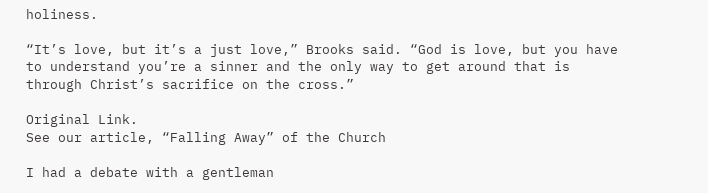holiness.

“It’s love, but it’s a just love,” Brooks said. “God is love, but you have to understand you’re a sinner and the only way to get around that is through Christ’s sacrifice on the cross.”

Original Link.
See our article, “Falling Away” of the Church

I had a debate with a gentleman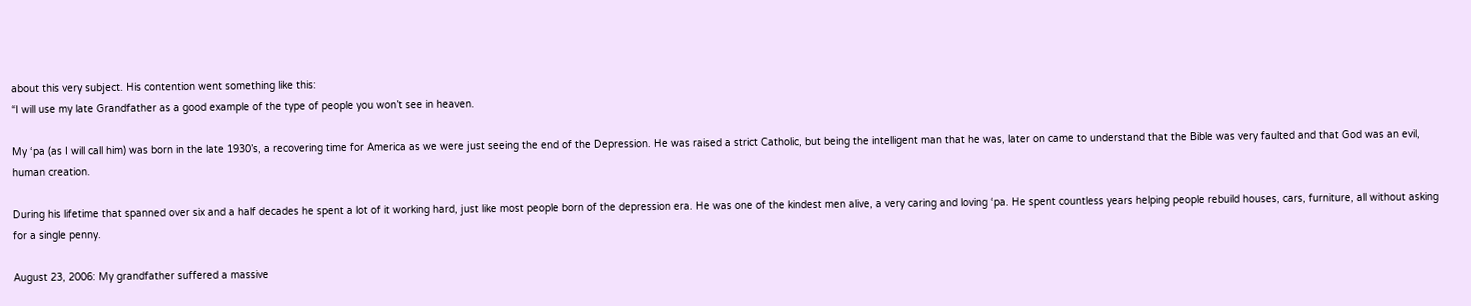about this very subject. His contention went something like this:
“I will use my late Grandfather as a good example of the type of people you won’t see in heaven.

My ‘pa (as I will call him) was born in the late 1930’s, a recovering time for America as we were just seeing the end of the Depression. He was raised a strict Catholic, but being the intelligent man that he was, later on came to understand that the Bible was very faulted and that God was an evil, human creation.

During his lifetime that spanned over six and a half decades he spent a lot of it working hard, just like most people born of the depression era. He was one of the kindest men alive, a very caring and loving ‘pa. He spent countless years helping people rebuild houses, cars, furniture, all without asking for a single penny.

August 23, 2006: My grandfather suffered a massive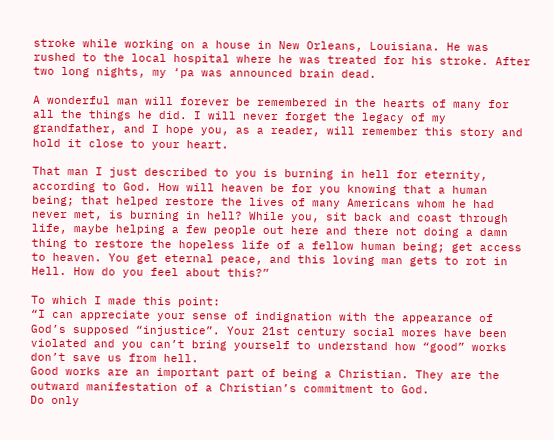stroke while working on a house in New Orleans, Louisiana. He was rushed to the local hospital where he was treated for his stroke. After two long nights, my ‘pa was announced brain dead.

A wonderful man will forever be remembered in the hearts of many for all the things he did. I will never forget the legacy of my grandfather, and I hope you, as a reader, will remember this story and hold it close to your heart.

That man I just described to you is burning in hell for eternity, according to God. How will heaven be for you knowing that a human being; that helped restore the lives of many Americans whom he had never met, is burning in hell? While you, sit back and coast through life, maybe helping a few people out here and there not doing a damn thing to restore the hopeless life of a fellow human being; get access to heaven. You get eternal peace, and this loving man gets to rot in Hell. How do you feel about this?”

To which I made this point:
“I can appreciate your sense of indignation with the appearance of God’s supposed “injustice”. Your 21st century social mores have been violated and you can’t bring yourself to understand how “good” works don’t save us from hell.
Good works are an important part of being a Christian. They are the outward manifestation of a Christian’s commitment to God.
Do only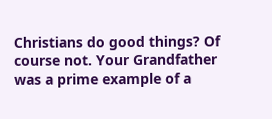Christians do good things? Of course not. Your Grandfather was a prime example of a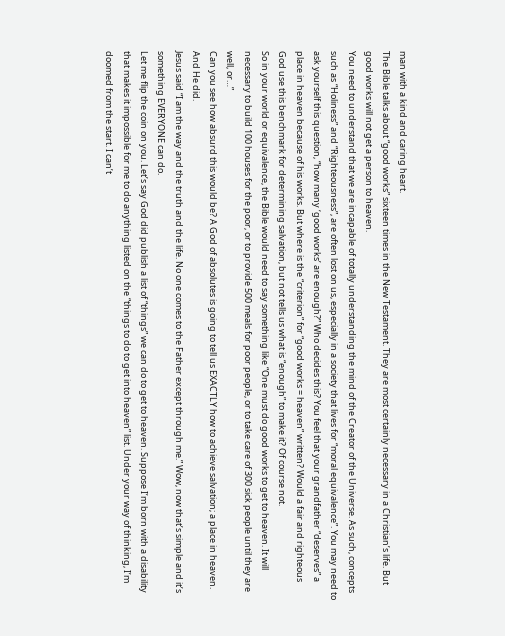man with a kind and caring heart.
The Bible talks about “good works” sixteen times in the New Testament. They are most certainly necessary in a Christian’s life. But good works will not get a person to heaven.
You need to understand that we are incapable of totally understanding the mind of the Creator of the Universe. As such, concepts such as “Holiness” and “Righteousness”, are often lost on us, especially in a society that lives for “moral equivalence”. You may need to ask yourself this question, “how many ‘good works’ are enough?” Who decides this? You feel that your grandfather “deserves” a place in heaven because of his works. But where is the “criterion” for “good works = heaven” written? Would a fair and righteous God use this benchmark for determining salvation, but not tells us what is “enough” to make it? Of course not.
So in your world or equivalence, the Bible would need to say something like “One must do good works to get to heaven. It will necessary to build 100 houses for the poor, or to provide 500 meals for poor people, or to take care of 300 sick people until they are well, or…”
Can you see how absurd this would be? A God of absolutes is going to tell us EXACTLY how to achieve salvation; a place in heaven. And He did.
Jesus said “I am the way and the truth and the life. No one comes to the Father except through me.” Wow, now that’s simple and it’s something EVERYONE can do.
Let me flip the coin on you. Let’s say God did publish a list of “things” we can do to get to heaven. Suppose I’m born with a disability that makes it impossible for me to do anything listed on the “things to do to get into heaven” list. Under your way of thinking, I’m doomed from the start. I can’t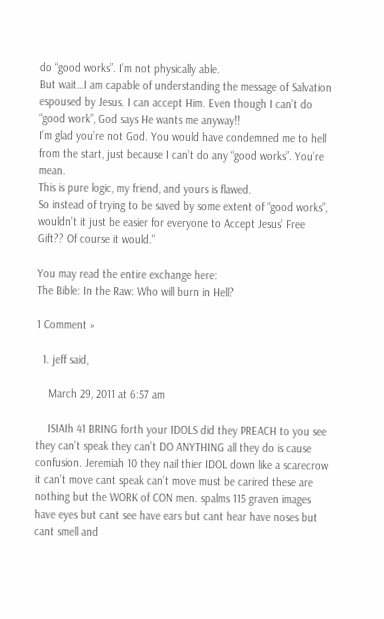do “good works”. I’m not physically able.
But wait…I am capable of understanding the message of Salvation espoused by Jesus. I can accept Him. Even though I can’t do “good work”, God says He wants me anyway!!
I’m glad you’re not God. You would have condemned me to hell from the start, just because I can’t do any “good works”. You’re mean.
This is pure logic, my friend, and yours is flawed.
So instead of trying to be saved by some extent of “good works”, wouldn’t it just be easier for everyone to Accept Jesus’ Free Gift?? Of course it would.”

You may read the entire exchange here:
The Bible: In the Raw: Who will burn in Hell?

1 Comment »

  1. jeff said,

    March 29, 2011 at 6:57 am

    ISIAIh 41 BRING forth your IDOLS did they PREACH to you see they can’t speak they can’t DO ANYTHING all they do is cause confusion. Jeremiah 10 they nail thier IDOL down like a scarecrow it can’t move cant speak can’t move must be carired these are nothing but the WORK of CON men. spalms 115 graven images have eyes but cant see have ears but cant hear have noses but cant smell and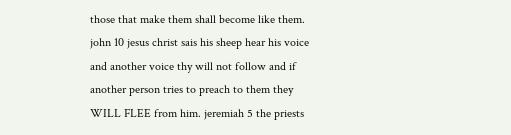those that make them shall become like them. john 10 jesus christ sais his sheep hear his voice and another voice thy will not follow and if another person tries to preach to them they WILL FLEE from him. jeremiah 5 the priests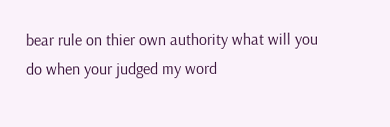bear rule on thier own authority what will you do when your judged my word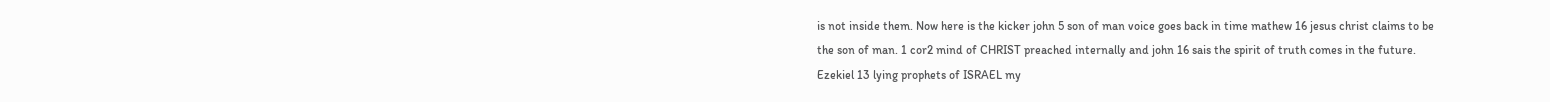is not inside them. Now here is the kicker john 5 son of man voice goes back in time mathew 16 jesus christ claims to be the son of man. 1 cor2 mind of CHRIST preached internally and john 16 sais the spirit of truth comes in the future. Ezekiel 13 lying prophets of ISRAEL my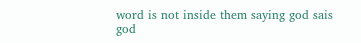word is not inside them saying god sais god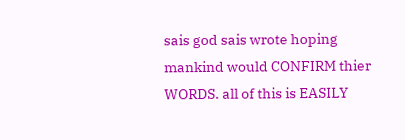sais god sais wrote hoping mankind would CONFIRM thier WORDS. all of this is EASILY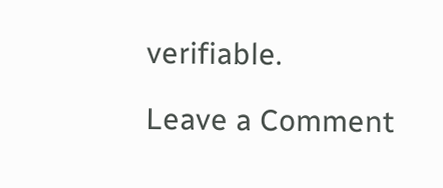verifiable.

Leave a Comment